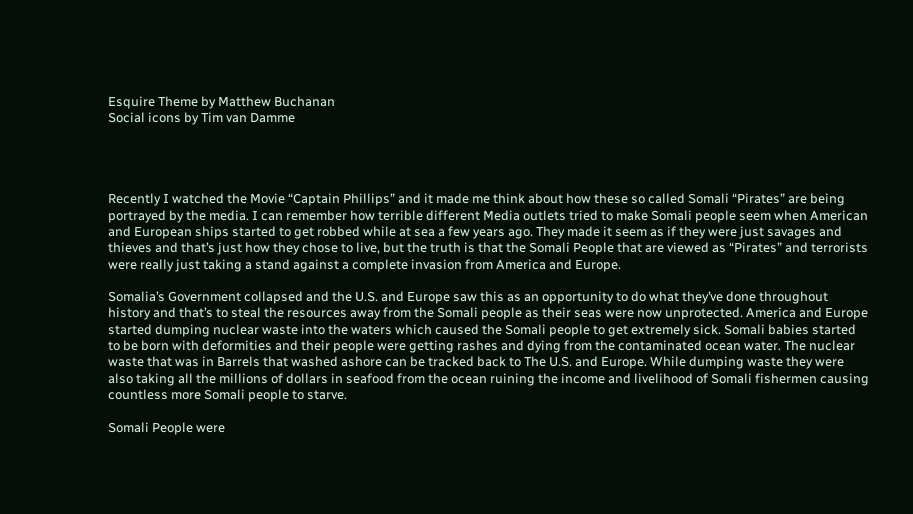Esquire Theme by Matthew Buchanan
Social icons by Tim van Damme




Recently I watched the Movie “Captain Phillips” and it made me think about how these so called Somali “Pirates” are being portrayed by the media. I can remember how terrible different Media outlets tried to make Somali people seem when American and European ships started to get robbed while at sea a few years ago. They made it seem as if they were just savages and thieves and that’s just how they chose to live, but the truth is that the Somali People that are viewed as “Pirates” and terrorists were really just taking a stand against a complete invasion from America and Europe.

Somalia’s Government collapsed and the U.S. and Europe saw this as an opportunity to do what they’ve done throughout history and that’s to steal the resources away from the Somali people as their seas were now unprotected. America and Europe started dumping nuclear waste into the waters which caused the Somali people to get extremely sick. Somali babies started to be born with deformities and their people were getting rashes and dying from the contaminated ocean water. The nuclear waste that was in Barrels that washed ashore can be tracked back to The U.S. and Europe. While dumping waste they were also taking all the millions of dollars in seafood from the ocean ruining the income and livelihood of Somali fishermen causing countless more Somali people to starve.

Somali People were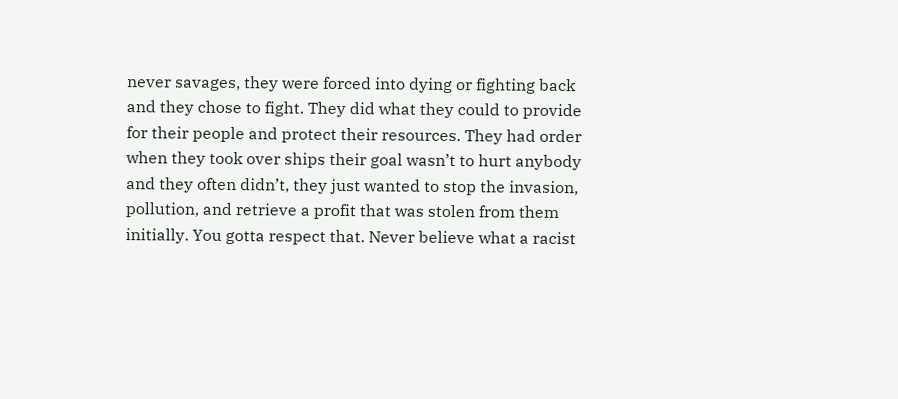never savages, they were forced into dying or fighting back and they chose to fight. They did what they could to provide for their people and protect their resources. They had order when they took over ships their goal wasn’t to hurt anybody and they often didn’t, they just wanted to stop the invasion, pollution, and retrieve a profit that was stolen from them initially. You gotta respect that. Never believe what a racist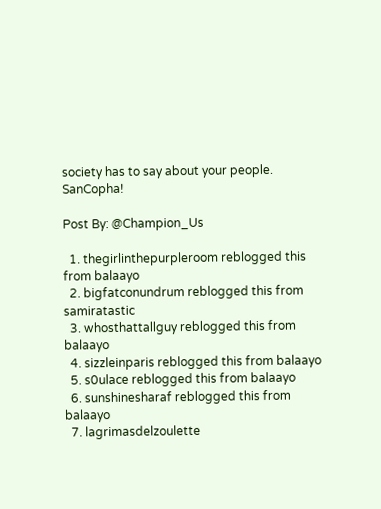society has to say about your people. SanCopha!

Post By: @Champion_Us

  1. thegirlinthepurpleroom reblogged this from balaayo
  2. bigfatconundrum reblogged this from samiratastic
  3. whosthattallguy reblogged this from balaayo
  4. sizzleinparis reblogged this from balaayo
  5. s0ulace reblogged this from balaayo
  6. sunshinesharaf reblogged this from balaayo
  7. lagrimasdelzoulette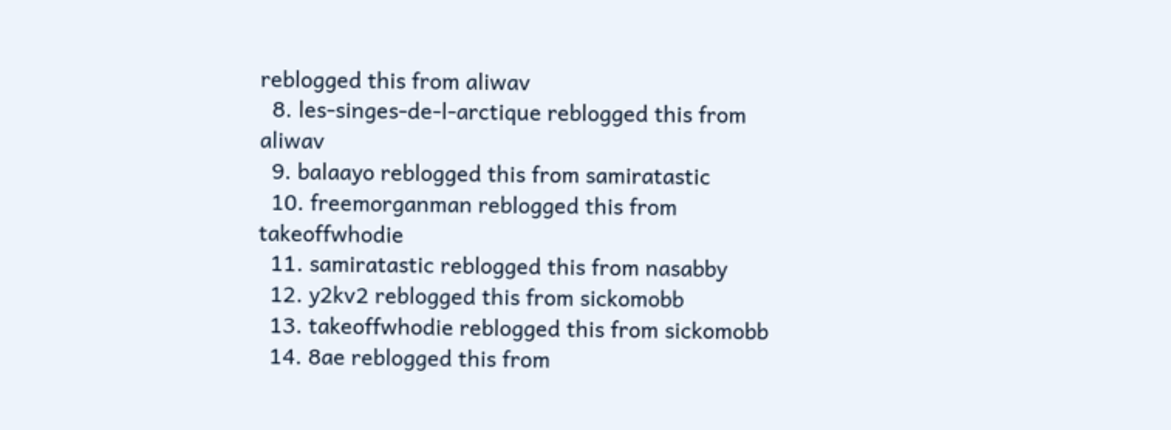reblogged this from aliwav
  8. les-singes-de-l-arctique reblogged this from aliwav
  9. balaayo reblogged this from samiratastic
  10. freemorganman reblogged this from takeoffwhodie
  11. samiratastic reblogged this from nasabby
  12. y2kv2 reblogged this from sickomobb
  13. takeoffwhodie reblogged this from sickomobb
  14. 8ae reblogged this from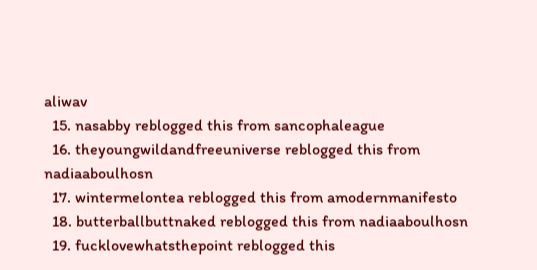aliwav
  15. nasabby reblogged this from sancophaleague
  16. theyoungwildandfreeuniverse reblogged this from nadiaaboulhosn
  17. wintermelontea reblogged this from amodernmanifesto
  18. butterballbuttnaked reblogged this from nadiaaboulhosn
  19. fucklovewhatsthepoint reblogged this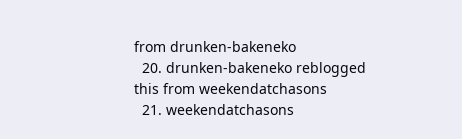from drunken-bakeneko
  20. drunken-bakeneko reblogged this from weekendatchasons
  21. weekendatchasons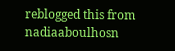reblogged this from nadiaaboulhosn